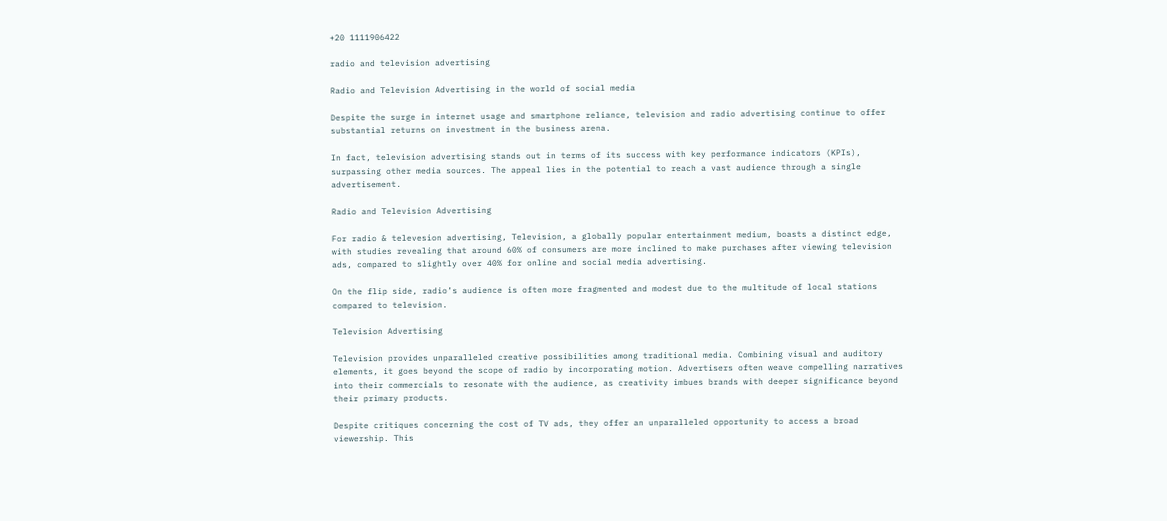+20 1111906422

radio and television advertising

Radio and Television Advertising in the world of social media

Despite the surge in internet usage and smartphone reliance, television and radio advertising continue to offer substantial returns on investment in the business arena.

In fact, television advertising stands out in terms of its success with key performance indicators (KPIs), surpassing other media sources. The appeal lies in the potential to reach a vast audience through a single advertisement.

Radio and Television Advertising

For radio & televesion advertising, Television, a globally popular entertainment medium, boasts a distinct edge, with studies revealing that around 60% of consumers are more inclined to make purchases after viewing television ads, compared to slightly over 40% for online and social media advertising.

On the flip side, radio’s audience is often more fragmented and modest due to the multitude of local stations compared to television.

Television Advertising

Television provides unparalleled creative possibilities among traditional media. Combining visual and auditory elements, it goes beyond the scope of radio by incorporating motion. Advertisers often weave compelling narratives into their commercials to resonate with the audience, as creativity imbues brands with deeper significance beyond their primary products.

Despite critiques concerning the cost of TV ads, they offer an unparalleled opportunity to access a broad viewership. This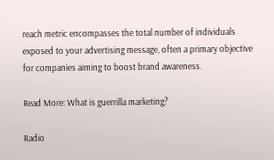reach metric encompasses the total number of individuals exposed to your advertising message, often a primary objective for companies aiming to boost brand awareness.

Read More: What is guerrilla marketing?

Radio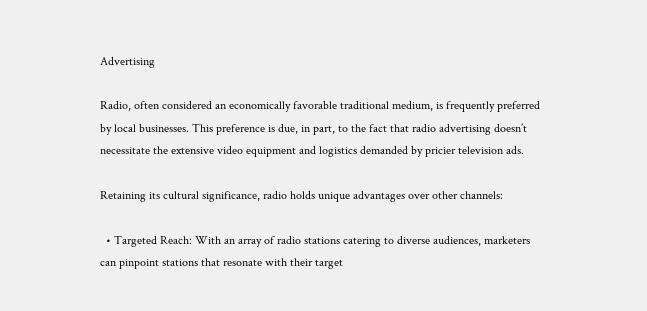Advertising

Radio, often considered an economically favorable traditional medium, is frequently preferred by local businesses. This preference is due, in part, to the fact that radio advertising doesn’t necessitate the extensive video equipment and logistics demanded by pricier television ads.

Retaining its cultural significance, radio holds unique advantages over other channels:

  • Targeted Reach: With an array of radio stations catering to diverse audiences, marketers can pinpoint stations that resonate with their target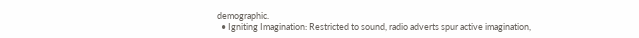demographic.
  • Igniting Imagination: Restricted to sound, radio adverts spur active imagination,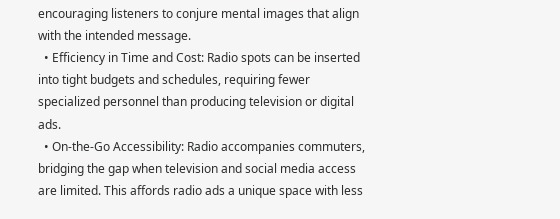encouraging listeners to conjure mental images that align with the intended message.
  • Efficiency in Time and Cost: Radio spots can be inserted into tight budgets and schedules, requiring fewer specialized personnel than producing television or digital ads.
  • On-the-Go Accessibility: Radio accompanies commuters, bridging the gap when television and social media access are limited. This affords radio ads a unique space with less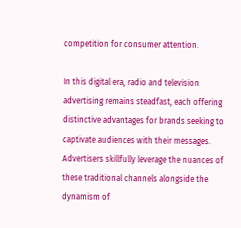competition for consumer attention.

In this digital era, radio and television advertising remains steadfast, each offering distinctive advantages for brands seeking to captivate audiences with their messages. Advertisers skillfully leverage the nuances of these traditional channels alongside the dynamism of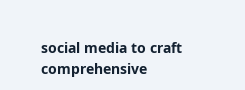social media to craft comprehensive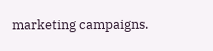marketing campaigns.